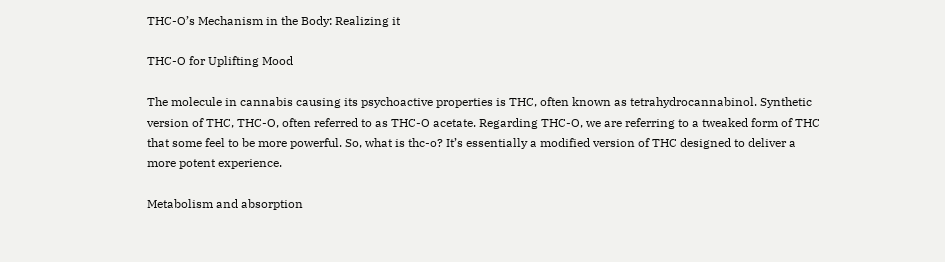THC-O’s Mechanism in the Body: Realizing it

THC-O for Uplifting Mood

The molecule in cannabis causing its psychoactive properties is THC, often known as tetrahydrocannabinol. Synthetic version of THC, THC-O, often referred to as THC-O acetate. Regarding THC-O, we are referring to a tweaked form of THC that some feel to be more powerful. So, what is thc-o? It’s essentially a modified version of THC designed to deliver a more potent experience.

Metabolism and absorption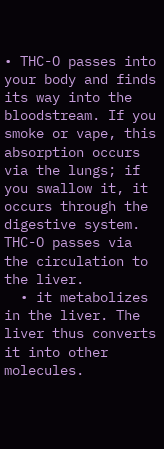• THC-O passes into your body and finds its way into the bloodstream. If you smoke or vape, this absorption occurs via the lungs; if you swallow it, it occurs through the digestive system. THC-O passes via the circulation to the liver.
  • it metabolizes in the liver. The liver thus converts it into other molecules.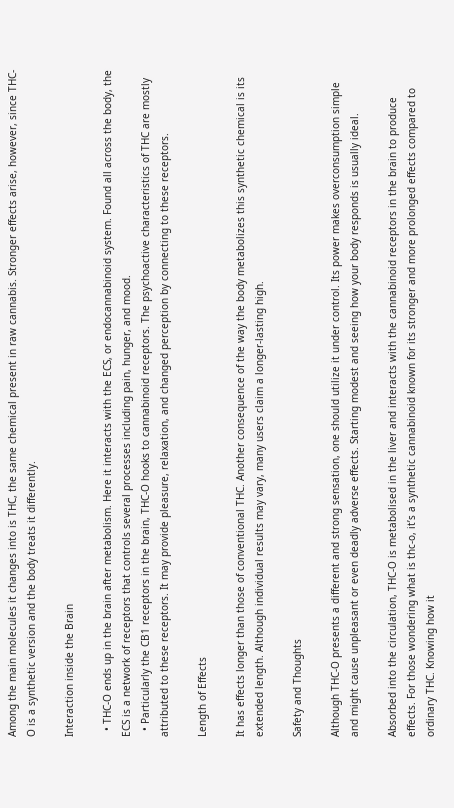Among the main molecules it changes into is THC, the same chemical present in raw cannabis. Stronger effects arise, however, since THC-O is a synthetic version and the body treats it differently.

Interaction inside the Brain

  • THC-O ends up in the brain after metabolism. Here it interacts with the ECS, or endocannabinoid system. Found all across the body, the ECS is a network of receptors that controls several processes including pain, hunger, and mood.
  • Particularly the CB1 receptors in the brain, THC-O hooks to cannabinoid receptors. The psychoactive characteristics of THC are mostly attributed to these receptors. It may provide pleasure, relaxation, and changed perception by connecting to these receptors.

Length of Effects

It has effects longer than those of conventional THC. Another consequence of the way the body metabolizes this synthetic chemical is its extended length. Although individual results may vary, many users claim a longer-lasting high.

Safety and Thoughts

Although THC-O presents a different and strong sensation, one should utilize it under control. Its power makes overconsumption simple and might cause unpleasant or even deadly adverse effects. Starting modest and seeing how your body responds is usually ideal.

Absorbed into the circulation, THC-O is metabolised in the liver and interacts with the cannabinoid receptors in the brain to produce effects. For those wondering what is thc-o, it’s a synthetic cannabinoid known for its stronger and more prolonged effects compared to ordinary THC. Knowing how it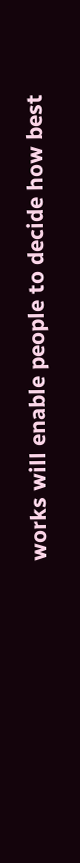works will enable people to decide how best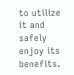to utilize it and safely enjoy its benefits.